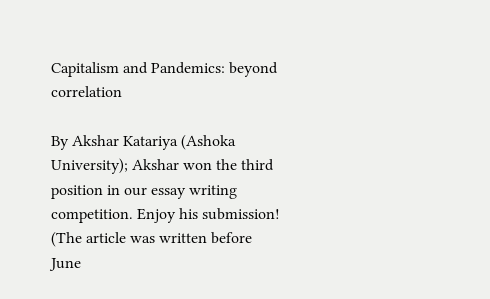Capitalism and Pandemics: beyond correlation

By Akshar Katariya (Ashoka University); Akshar won the third position in our essay writing competition. Enjoy his submission! (The article was written before June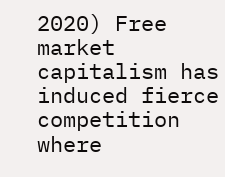2020) Free market capitalism has induced fierce competition where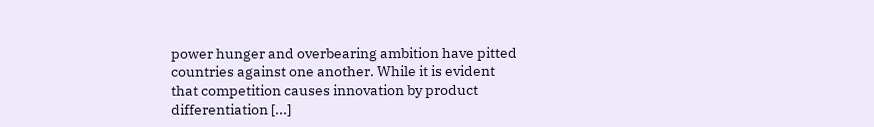power hunger and overbearing ambition have pitted countries against one another. While it is evident that competition causes innovation by product differentiation [...]